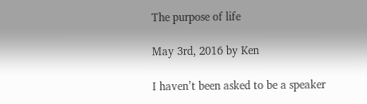The purpose of life

May 3rd, 2016 by Ken

I haven’t been asked to be a speaker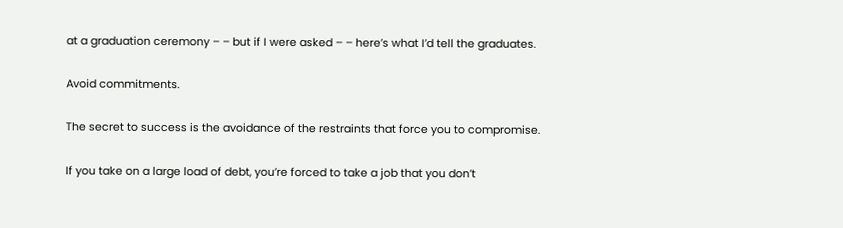at a graduation ceremony – – but if I were asked – – here’s what I’d tell the graduates.

Avoid commitments.

The secret to success is the avoidance of the restraints that force you to compromise.

If you take on a large load of debt, you’re forced to take a job that you don’t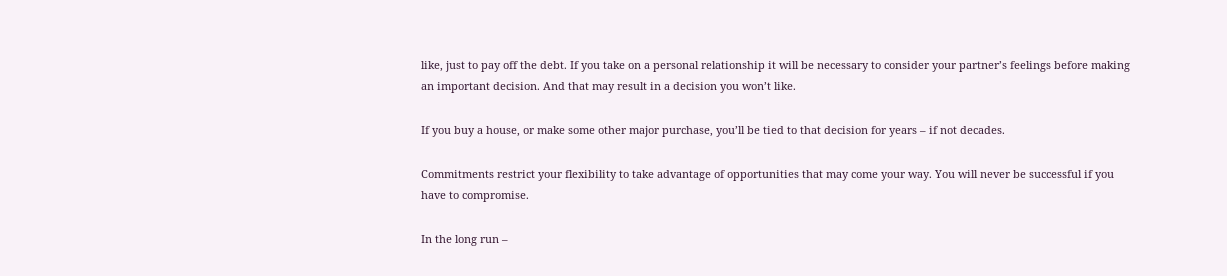like, just to pay off the debt. If you take on a personal relationship it will be necessary to consider your partner’s feelings before making an important decision. And that may result in a decision you won’t like.

If you buy a house, or make some other major purchase, you’ll be tied to that decision for years – if not decades.

Commitments restrict your flexibility to take advantage of opportunities that may come your way. You will never be successful if you have to compromise.

In the long run –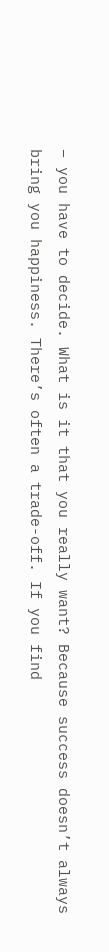– you have to decide. What is it that you really want? Because success doesn’t always bring you happiness. There’s often a trade-off. If you find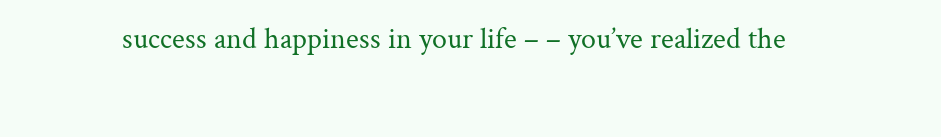success and happiness in your life – – you’ve realized the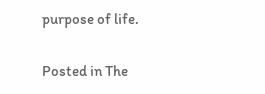purpose of life.

Posted in The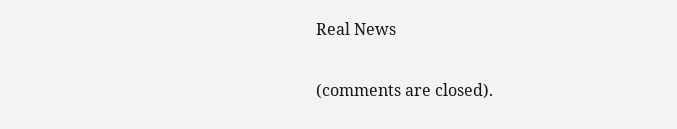Real News

(comments are closed).